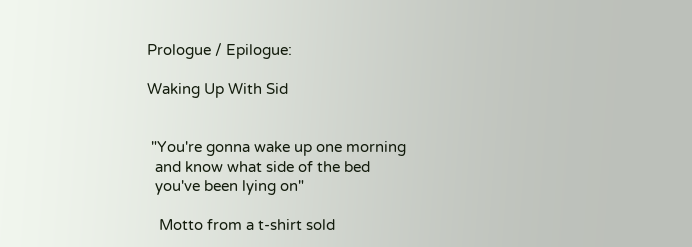Prologue / Epilogue:

Waking Up With Sid


 "You're gonna wake up one morning
  and know what side of the bed
  you've been lying on"

   Motto from a t-shirt sold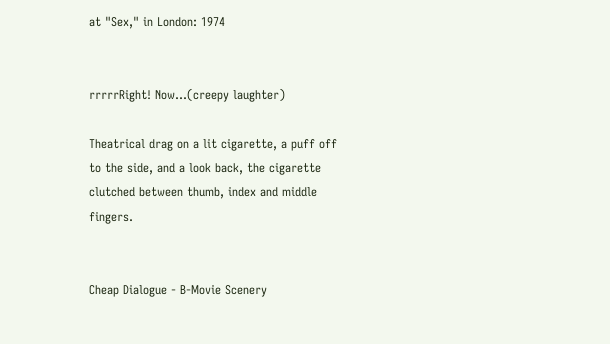at "Sex," in London: 1974


rrrrrRight! Now...(creepy laughter)

Theatrical drag on a lit cigarette, a puff off to the side, and a look back, the cigarette clutched between thumb, index and middle fingers.


Cheap Dialogue - B-Movie Scenery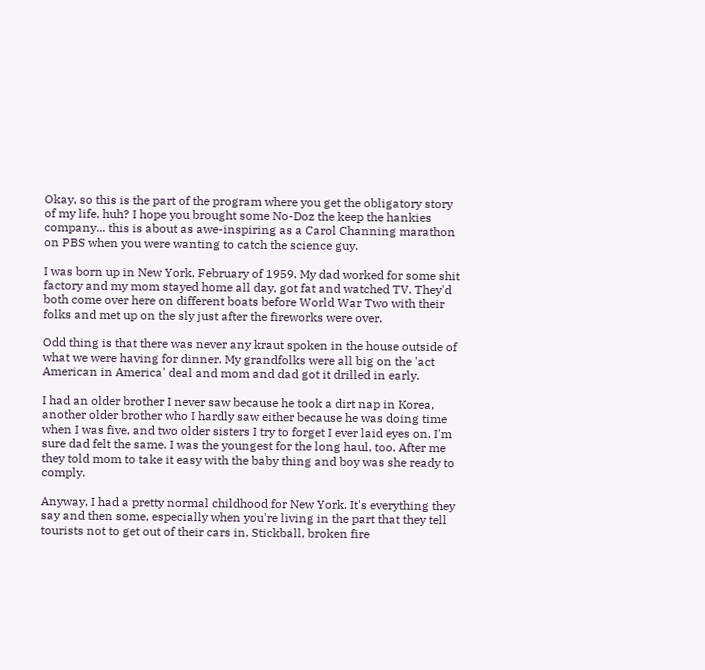Okay, so this is the part of the program where you get the obligatory story of my life, huh? I hope you brought some No-Doz the keep the hankies company... this is about as awe-inspiring as a Carol Channing marathon on PBS when you were wanting to catch the science guy.

I was born up in New York, February of 1959. My dad worked for some shit factory and my mom stayed home all day, got fat and watched TV. They'd both come over here on different boats before World War Two with their folks and met up on the sly just after the fireworks were over.

Odd thing is that there was never any kraut spoken in the house outside of what we were having for dinner. My grandfolks were all big on the 'act American in America' deal and mom and dad got it drilled in early.

I had an older brother I never saw because he took a dirt nap in Korea, another older brother who I hardly saw either because he was doing time when I was five, and two older sisters I try to forget I ever laid eyes on. I'm sure dad felt the same. I was the youngest for the long haul, too. After me they told mom to take it easy with the baby thing and boy was she ready to comply.

Anyway, I had a pretty normal childhood for New York. It's everything they say and then some, especially when you're living in the part that they tell tourists not to get out of their cars in. Stickball, broken fire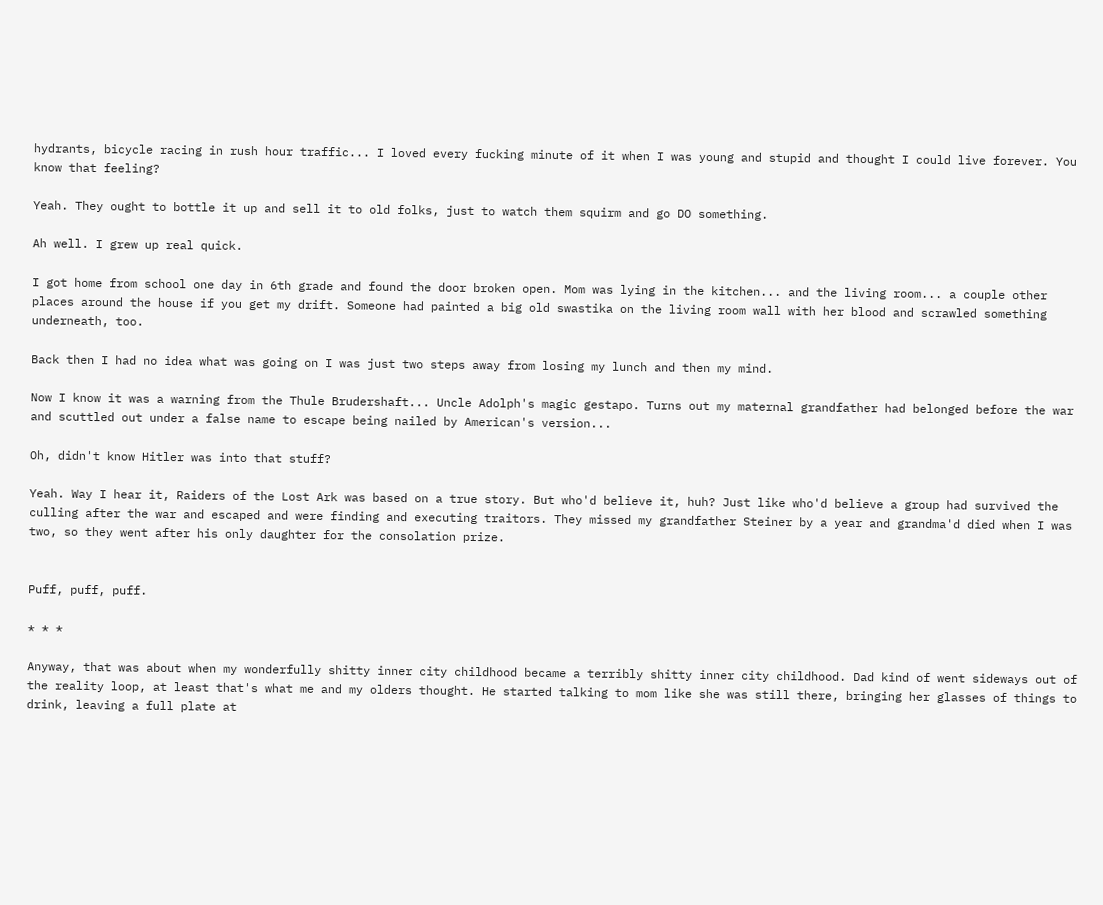hydrants, bicycle racing in rush hour traffic... I loved every fucking minute of it when I was young and stupid and thought I could live forever. You know that feeling?

Yeah. They ought to bottle it up and sell it to old folks, just to watch them squirm and go DO something.

Ah well. I grew up real quick.

I got home from school one day in 6th grade and found the door broken open. Mom was lying in the kitchen... and the living room... a couple other places around the house if you get my drift. Someone had painted a big old swastika on the living room wall with her blood and scrawled something underneath, too.

Back then I had no idea what was going on I was just two steps away from losing my lunch and then my mind.

Now I know it was a warning from the Thule Brudershaft... Uncle Adolph's magic gestapo. Turns out my maternal grandfather had belonged before the war and scuttled out under a false name to escape being nailed by American's version...

Oh, didn't know Hitler was into that stuff?

Yeah. Way I hear it, Raiders of the Lost Ark was based on a true story. But who'd believe it, huh? Just like who'd believe a group had survived the culling after the war and escaped and were finding and executing traitors. They missed my grandfather Steiner by a year and grandma'd died when I was two, so they went after his only daughter for the consolation prize.


Puff, puff, puff.

* * *

Anyway, that was about when my wonderfully shitty inner city childhood became a terribly shitty inner city childhood. Dad kind of went sideways out of the reality loop, at least that's what me and my olders thought. He started talking to mom like she was still there, bringing her glasses of things to drink, leaving a full plate at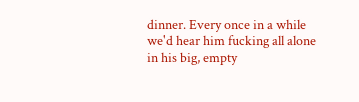dinner. Every once in a while we'd hear him fucking all alone in his big, empty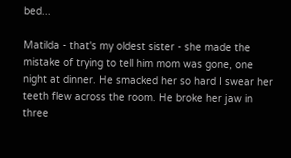bed...

Matilda - that's my oldest sister - she made the mistake of trying to tell him mom was gone, one night at dinner. He smacked her so hard I swear her teeth flew across the room. He broke her jaw in three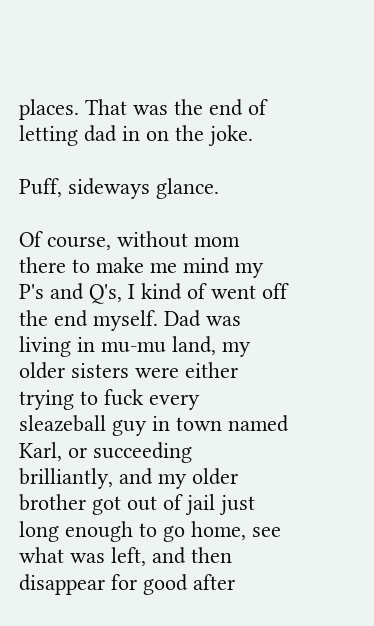places. That was the end of letting dad in on the joke.

Puff, sideways glance.

Of course, without mom there to make me mind my P's and Q's, I kind of went off the end myself. Dad was living in mu-mu land, my older sisters were either trying to fuck every sleazeball guy in town named Karl, or succeeding brilliantly, and my older brother got out of jail just long enough to go home, see what was left, and then disappear for good after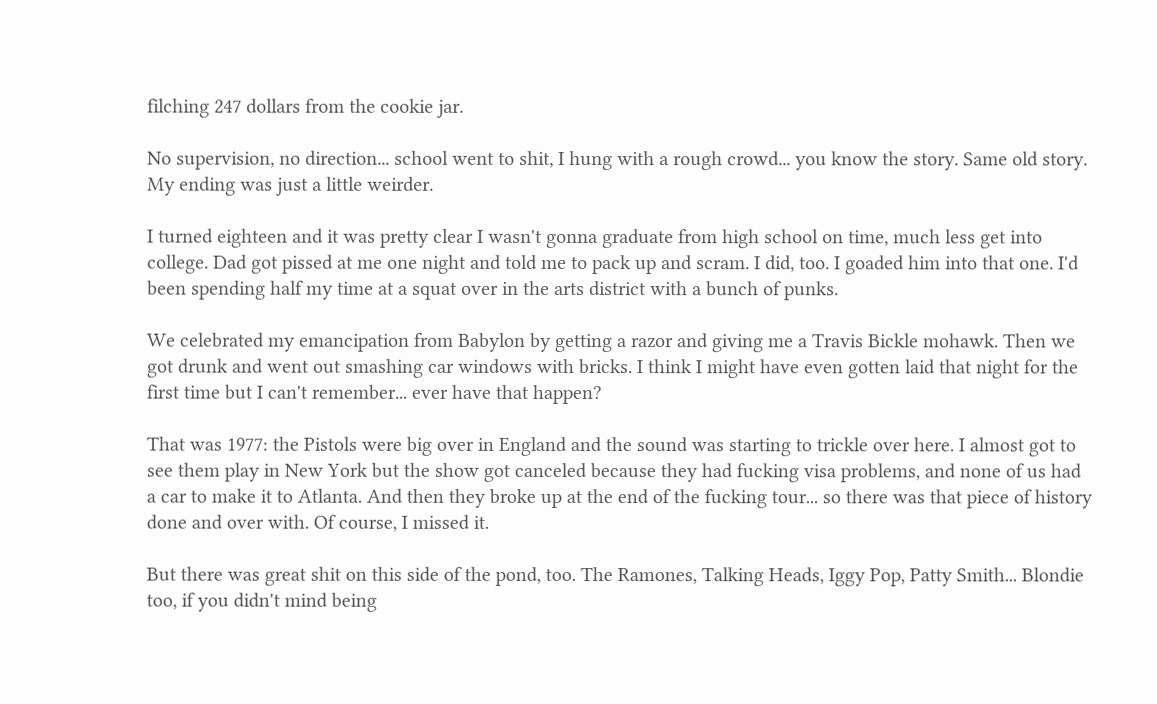filching 247 dollars from the cookie jar.

No supervision, no direction... school went to shit, I hung with a rough crowd... you know the story. Same old story. My ending was just a little weirder.

I turned eighteen and it was pretty clear I wasn't gonna graduate from high school on time, much less get into college. Dad got pissed at me one night and told me to pack up and scram. I did, too. I goaded him into that one. I'd been spending half my time at a squat over in the arts district with a bunch of punks.

We celebrated my emancipation from Babylon by getting a razor and giving me a Travis Bickle mohawk. Then we got drunk and went out smashing car windows with bricks. I think I might have even gotten laid that night for the first time but I can't remember... ever have that happen?

That was 1977: the Pistols were big over in England and the sound was starting to trickle over here. I almost got to see them play in New York but the show got canceled because they had fucking visa problems, and none of us had a car to make it to Atlanta. And then they broke up at the end of the fucking tour... so there was that piece of history done and over with. Of course, I missed it.

But there was great shit on this side of the pond, too. The Ramones, Talking Heads, Iggy Pop, Patty Smith... Blondie too, if you didn't mind being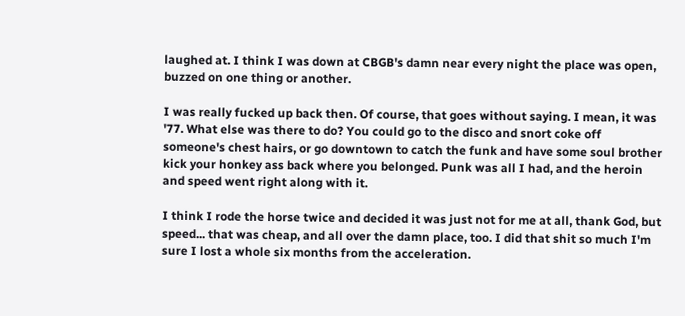laughed at. I think I was down at CBGB's damn near every night the place was open, buzzed on one thing or another.

I was really fucked up back then. Of course, that goes without saying. I mean, it was '77. What else was there to do? You could go to the disco and snort coke off someone's chest hairs, or go downtown to catch the funk and have some soul brother kick your honkey ass back where you belonged. Punk was all I had, and the heroin and speed went right along with it.

I think I rode the horse twice and decided it was just not for me at all, thank God, but speed... that was cheap, and all over the damn place, too. I did that shit so much I'm sure I lost a whole six months from the acceleration.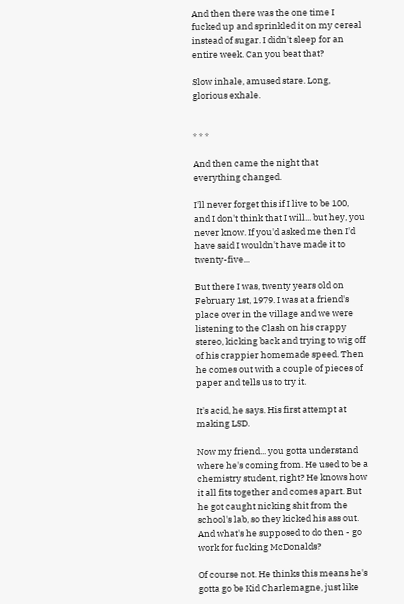And then there was the one time I fucked up and sprinkled it on my cereal instead of sugar. I didn't sleep for an entire week. Can you beat that?

Slow inhale, amused stare. Long, glorious exhale.


* * *

And then came the night that everything changed.

I'll never forget this if I live to be 100, and I don't think that I will... but hey, you never know. If you'd asked me then I'd have said I wouldn't have made it to twenty-five...

But there I was, twenty years old on February 1st, 1979. I was at a friend's place over in the village and we were listening to the Clash on his crappy stereo, kicking back and trying to wig off of his crappier homemade speed. Then he comes out with a couple of pieces of paper and tells us to try it.

It's acid, he says. His first attempt at making LSD.

Now my friend... you gotta understand where he's coming from. He used to be a chemistry student, right? He knows how it all fits together and comes apart. But he got caught nicking shit from the school's lab, so they kicked his ass out. And what's he supposed to do then - go work for fucking McDonalds?

Of course not. He thinks this means he's gotta go be Kid Charlemagne, just like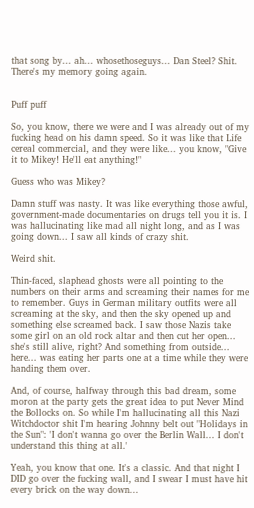that song by... ah... whosethoseguys... Dan Steel? Shit. There's my memory going again.


Puff puff

So, you know, there we were and I was already out of my fucking head on his damn speed. So it was like that Life cereal commercial, and they were like... you know, "Give it to Mikey! He'll eat anything!"

Guess who was Mikey?

Damn stuff was nasty. It was like everything those awful, government-made documentaries on drugs tell you it is. I was hallucinating like mad all night long, and as I was going down... I saw all kinds of crazy shit.

Weird shit.

Thin-faced, slaphead ghosts were all pointing to the numbers on their arms and screaming their names for me to remember. Guys in German military outfits were all screaming at the sky, and then the sky opened up and something else screamed back. I saw those Nazis take some girl on an old rock altar and then cut her open... she's still alive, right? And something from outside... here... was eating her parts one at a time while they were handing them over.

And, of course, halfway through this bad dream, some moron at the party gets the great idea to put Never Mind the Bollocks on. So while I'm hallucinating all this Nazi Witchdoctor shit I'm hearing Johnny belt out "Holidays in the Sun": 'I don't wanna go over the Berlin Wall... I don't understand this thing at all.'

Yeah, you know that one. It's a classic. And that night I DID go over the fucking wall, and I swear I must have hit every brick on the way down...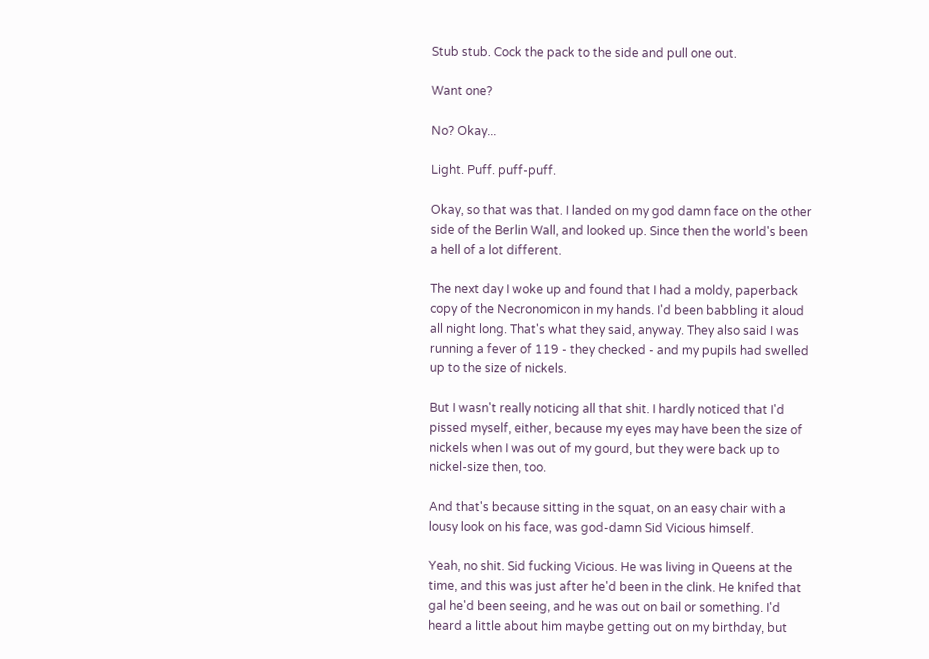Stub stub. Cock the pack to the side and pull one out.

Want one?

No? Okay...

Light. Puff. puff-puff.

Okay, so that was that. I landed on my god damn face on the other side of the Berlin Wall, and looked up. Since then the world's been a hell of a lot different.

The next day I woke up and found that I had a moldy, paperback copy of the Necronomicon in my hands. I'd been babbling it aloud all night long. That's what they said, anyway. They also said I was running a fever of 119 - they checked - and my pupils had swelled up to the size of nickels.

But I wasn't really noticing all that shit. I hardly noticed that I'd pissed myself, either, because my eyes may have been the size of nickels when I was out of my gourd, but they were back up to nickel-size then, too.

And that's because sitting in the squat, on an easy chair with a lousy look on his face, was god-damn Sid Vicious himself.

Yeah, no shit. Sid fucking Vicious. He was living in Queens at the time, and this was just after he'd been in the clink. He knifed that gal he'd been seeing, and he was out on bail or something. I'd heard a little about him maybe getting out on my birthday, but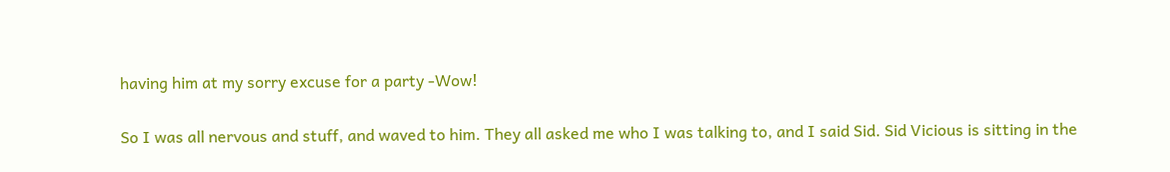having him at my sorry excuse for a party -Wow!

So I was all nervous and stuff, and waved to him. They all asked me who I was talking to, and I said Sid. Sid Vicious is sitting in the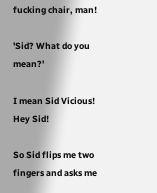fucking chair, man!

'Sid? What do you mean?'

I mean Sid Vicious! Hey Sid!

So Sid flips me two fingers and asks me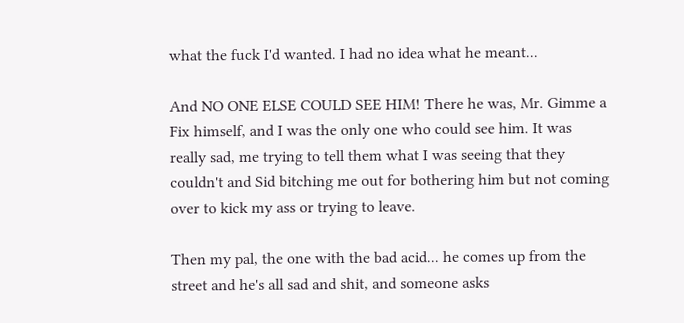what the fuck I'd wanted. I had no idea what he meant...

And NO ONE ELSE COULD SEE HIM! There he was, Mr. Gimme a Fix himself, and I was the only one who could see him. It was really sad, me trying to tell them what I was seeing that they couldn't and Sid bitching me out for bothering him but not coming over to kick my ass or trying to leave.

Then my pal, the one with the bad acid... he comes up from the street and he's all sad and shit, and someone asks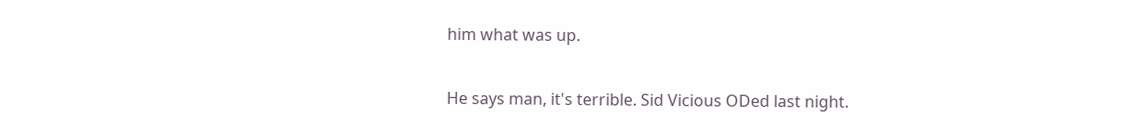him what was up.

He says man, it's terrible. Sid Vicious ODed last night.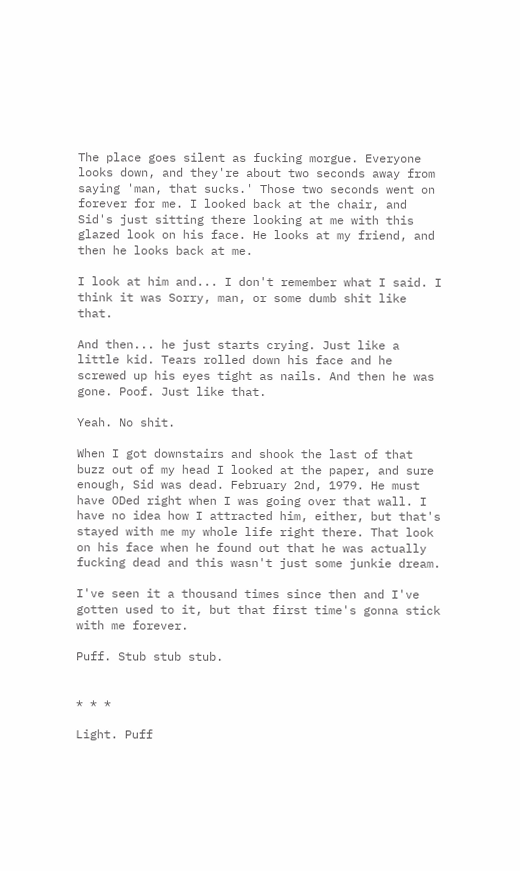The place goes silent as fucking morgue. Everyone looks down, and they're about two seconds away from saying 'man, that sucks.' Those two seconds went on forever for me. I looked back at the chair, and Sid's just sitting there looking at me with this glazed look on his face. He looks at my friend, and then he looks back at me.

I look at him and... I don't remember what I said. I think it was Sorry, man, or some dumb shit like that.

And then... he just starts crying. Just like a little kid. Tears rolled down his face and he screwed up his eyes tight as nails. And then he was gone. Poof. Just like that.

Yeah. No shit.

When I got downstairs and shook the last of that buzz out of my head I looked at the paper, and sure enough, Sid was dead. February 2nd, 1979. He must have ODed right when I was going over that wall. I have no idea how I attracted him, either, but that's stayed with me my whole life right there. That look on his face when he found out that he was actually fucking dead and this wasn't just some junkie dream.

I've seen it a thousand times since then and I've gotten used to it, but that first time's gonna stick with me forever.

Puff. Stub stub stub.


* * *

Light. Puff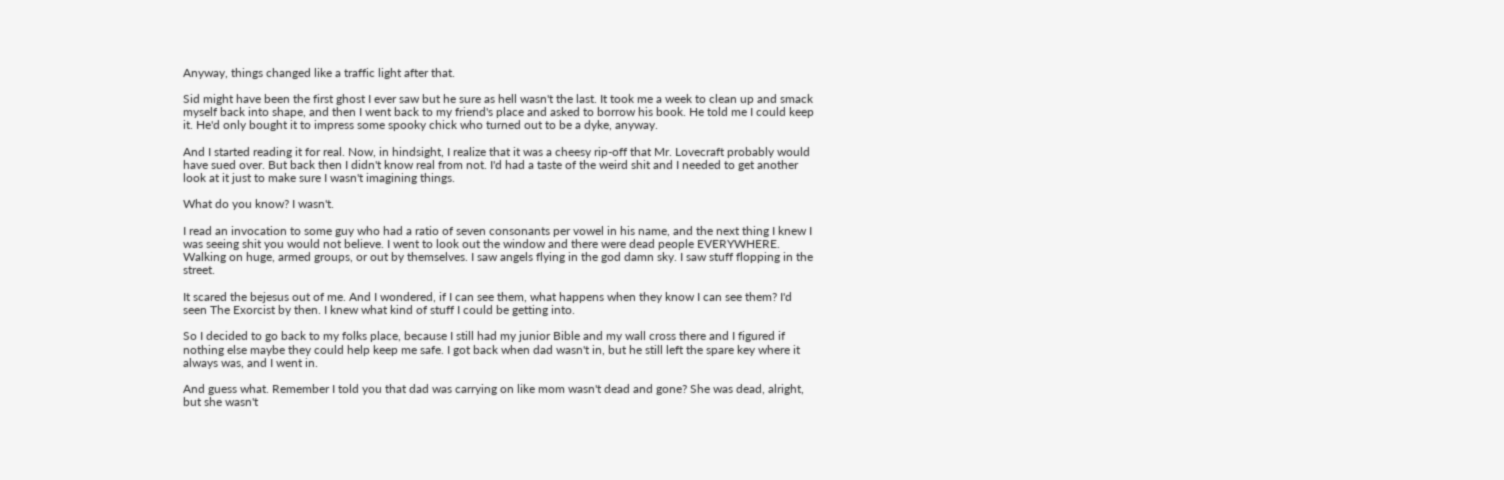Anyway, things changed like a traffic light after that.

Sid might have been the first ghost I ever saw but he sure as hell wasn't the last. It took me a week to clean up and smack myself back into shape, and then I went back to my friend's place and asked to borrow his book. He told me I could keep it. He'd only bought it to impress some spooky chick who turned out to be a dyke, anyway.

And I started reading it for real. Now, in hindsight, I realize that it was a cheesy rip-off that Mr. Lovecraft probably would have sued over. But back then I didn't know real from not. I'd had a taste of the weird shit and I needed to get another look at it just to make sure I wasn't imagining things.

What do you know? I wasn't.

I read an invocation to some guy who had a ratio of seven consonants per vowel in his name, and the next thing I knew I was seeing shit you would not believe. I went to look out the window and there were dead people EVERYWHERE. Walking on huge, armed groups, or out by themselves. I saw angels flying in the god damn sky. I saw stuff flopping in the street.

It scared the bejesus out of me. And I wondered, if I can see them, what happens when they know I can see them? I'd seen The Exorcist by then. I knew what kind of stuff I could be getting into.

So I decided to go back to my folks place, because I still had my junior Bible and my wall cross there and I figured if nothing else maybe they could help keep me safe. I got back when dad wasn't in, but he still left the spare key where it always was, and I went in.

And guess what. Remember I told you that dad was carrying on like mom wasn't dead and gone? She was dead, alright, but she wasn't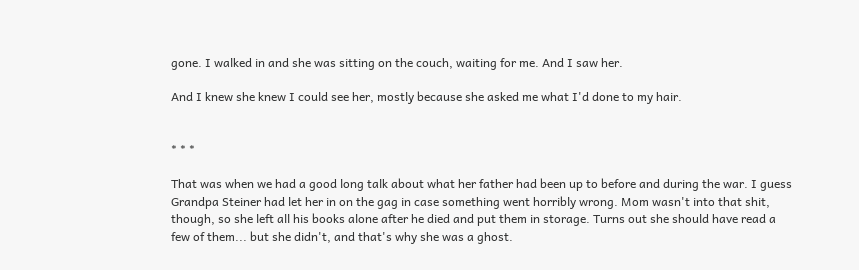gone. I walked in and she was sitting on the couch, waiting for me. And I saw her.

And I knew she knew I could see her, mostly because she asked me what I'd done to my hair.


* * *

That was when we had a good long talk about what her father had been up to before and during the war. I guess Grandpa Steiner had let her in on the gag in case something went horribly wrong. Mom wasn't into that shit, though, so she left all his books alone after he died and put them in storage. Turns out she should have read a few of them... but she didn't, and that's why she was a ghost.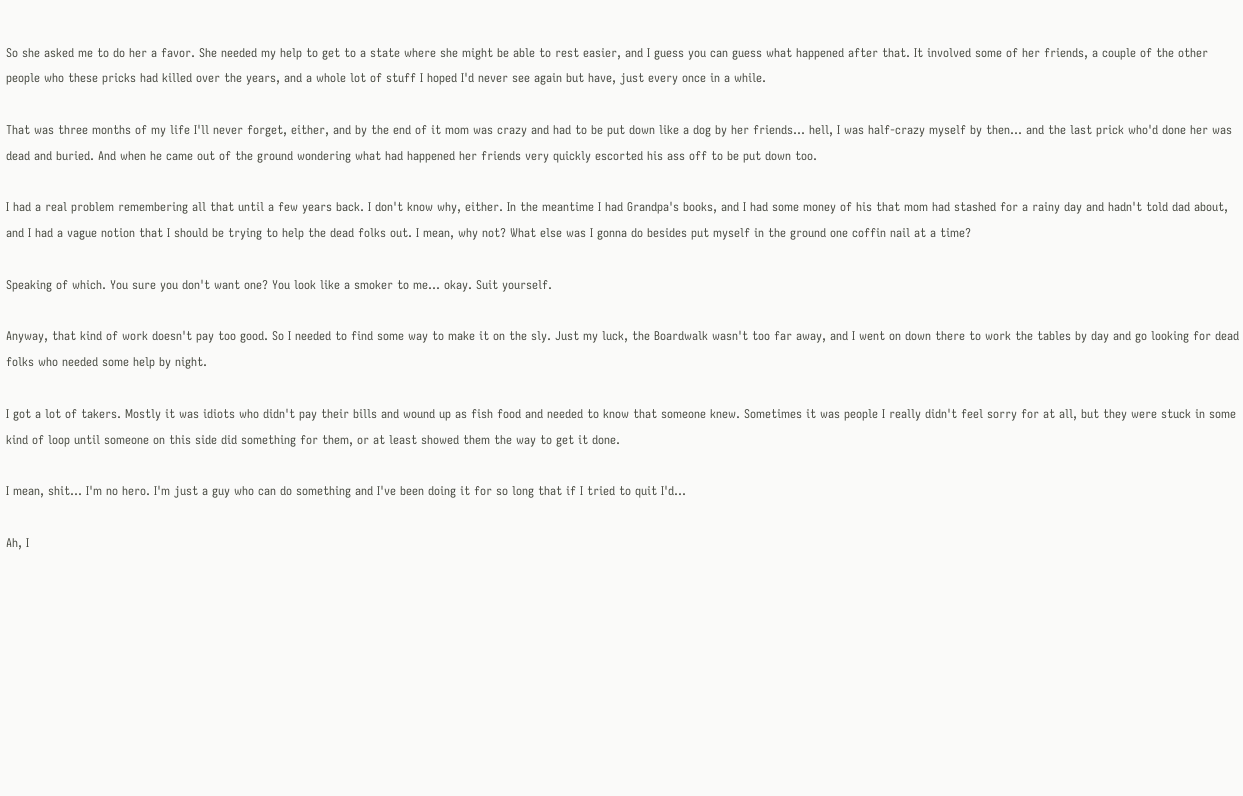So she asked me to do her a favor. She needed my help to get to a state where she might be able to rest easier, and I guess you can guess what happened after that. It involved some of her friends, a couple of the other people who these pricks had killed over the years, and a whole lot of stuff I hoped I'd never see again but have, just every once in a while.

That was three months of my life I'll never forget, either, and by the end of it mom was crazy and had to be put down like a dog by her friends... hell, I was half-crazy myself by then... and the last prick who'd done her was dead and buried. And when he came out of the ground wondering what had happened her friends very quickly escorted his ass off to be put down too.

I had a real problem remembering all that until a few years back. I don't know why, either. In the meantime I had Grandpa's books, and I had some money of his that mom had stashed for a rainy day and hadn't told dad about, and I had a vague notion that I should be trying to help the dead folks out. I mean, why not? What else was I gonna do besides put myself in the ground one coffin nail at a time?

Speaking of which. You sure you don't want one? You look like a smoker to me... okay. Suit yourself.

Anyway, that kind of work doesn't pay too good. So I needed to find some way to make it on the sly. Just my luck, the Boardwalk wasn't too far away, and I went on down there to work the tables by day and go looking for dead folks who needed some help by night.

I got a lot of takers. Mostly it was idiots who didn't pay their bills and wound up as fish food and needed to know that someone knew. Sometimes it was people I really didn't feel sorry for at all, but they were stuck in some kind of loop until someone on this side did something for them, or at least showed them the way to get it done.

I mean, shit... I'm no hero. I'm just a guy who can do something and I've been doing it for so long that if I tried to quit I'd...

Ah, I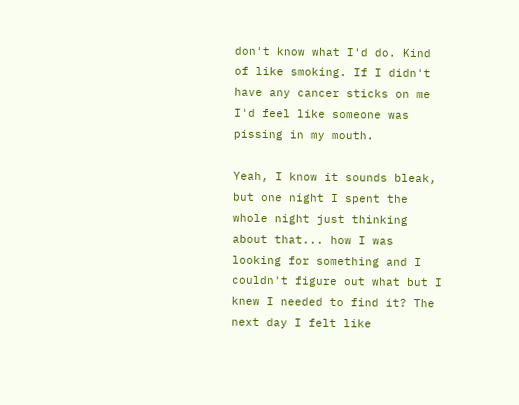don't know what I'd do. Kind of like smoking. If I didn't have any cancer sticks on me I'd feel like someone was pissing in my mouth.

Yeah, I know it sounds bleak, but one night I spent the whole night just thinking about that... how I was looking for something and I couldn't figure out what but I knew I needed to find it? The next day I felt like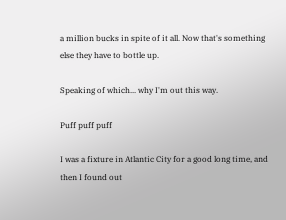a million bucks in spite of it all. Now that's something else they have to bottle up.

Speaking of which... why I'm out this way.

Puff puff puff

I was a fixture in Atlantic City for a good long time, and then I found out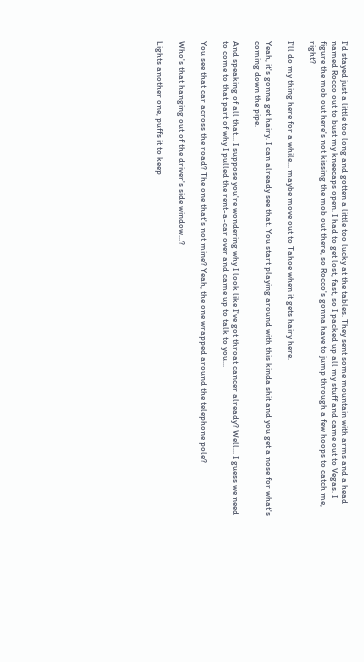I'd stayed just a little too long and gotten a little too lucky at the tables. They sent some mountain with arms and a head named Rocco out to bust my kneecaps open. I had to get lost, fast, so I packed up all my stuff and came out to Vegas. I figure the mob out here's not kissing the mob out there, so Rocco's gonna have to jump through a few hoops to catch me, right?

I'll do my thing here for a while... maybe move out to Tahoe when it gets hairy here.

Yeah, it's gonna get hairy. I can already see that. You start playing around with this kinda shit and you get a nose for what's coming down the pipe.

And speaking of all that... I suppose you're wondering why I look like I've got throat cancer already? Well... I guess we need to come to that part of why I pulled the rent-a-car over and came up to talk to you...

You see that car across the road? The one that's not mine? Yeah, the one wrapped around the telephone pole?

Who's that hanging out of the driver's side window...?

Lights another one, puffs it to keep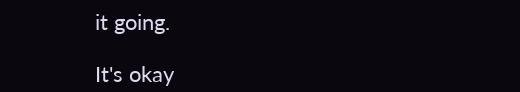it going.

It's okay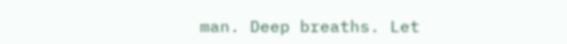man. Deep breaths. Let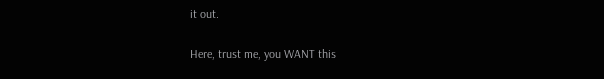it out.

Here, trust me, you WANT this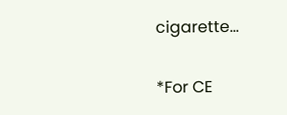cigarette...


*For CE